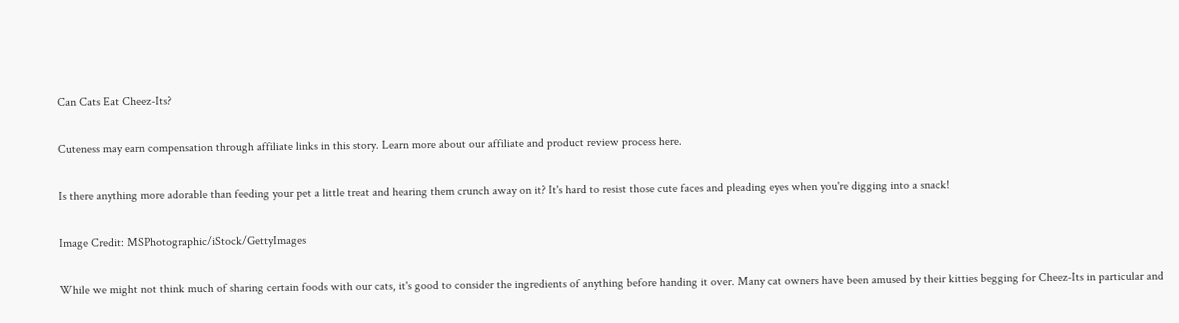Can Cats Eat Cheez-Its?

Cuteness may earn compensation through affiliate links in this story. Learn more about our affiliate and product review process here.

Is there anything more adorable than feeding your pet a little treat and hearing them crunch away on it? It's hard to resist those cute faces and pleading eyes when you're digging into a snack!

Image Credit: MSPhotographic/iStock/GettyImages

While we might not think much of sharing certain foods with our cats, it's good to consider the ingredients of anything before handing it over. Many cat owners have been amused by their kitties begging for Cheez-Its in particular and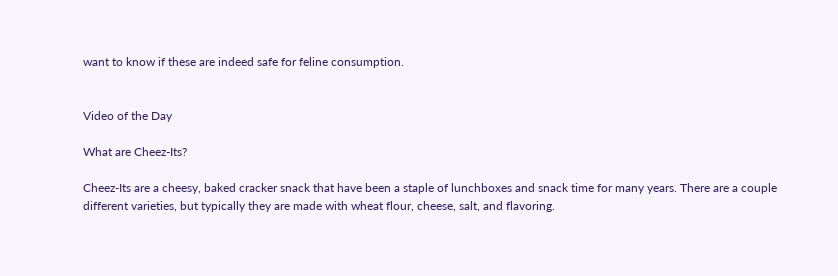want to know if these are indeed safe for feline consumption.


Video of the Day

What are Cheez-Its?

Cheez-Its are a cheesy, baked cracker snack that have been a staple of lunchboxes and snack time for many years. There are a couple different varieties, but typically they are made with wheat flour, cheese, salt, and flavoring.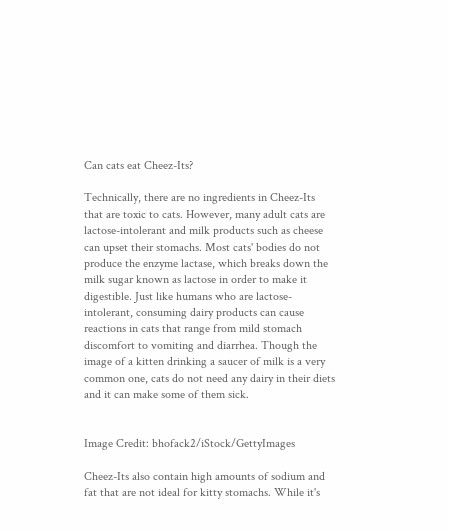Can cats eat Cheez-Its?

Technically, there are no ingredients in Cheez-Its that are toxic to cats. However, many adult cats are lactose-intolerant and milk products such as cheese can upset their stomachs. Most cats' bodies do not produce the enzyme lactase, which breaks down the milk sugar known as lactose in order to make it digestible. Just like humans who are lactose-intolerant, consuming dairy products can cause reactions in cats that range from mild stomach discomfort to vomiting and diarrhea. Though the image of a kitten drinking a saucer of milk is a very common one, cats do not need any dairy in their diets and it can make some of them sick.


Image Credit: bhofack2/iStock/GettyImages

Cheez-Its also contain high amounts of sodium and fat that are not ideal for kitty stomachs. While it's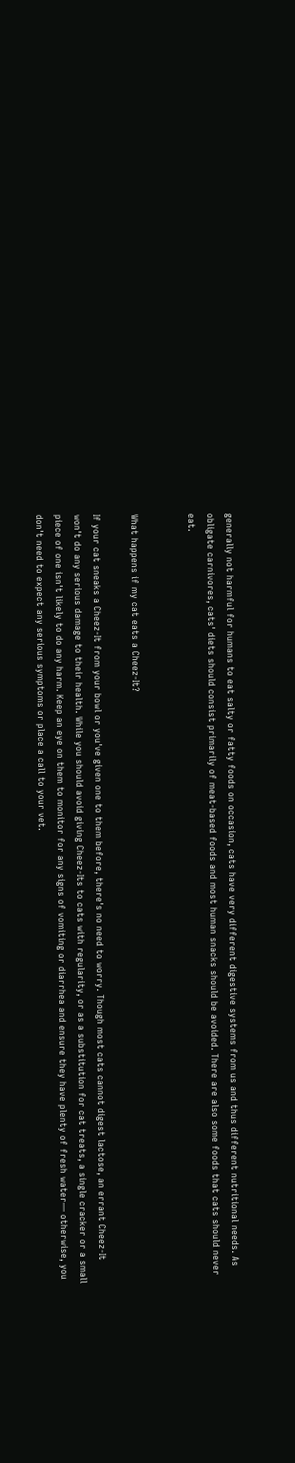generally not harmful for humans to eat salty or fatty foods on occasion, cats have very different digestive systems from us and thus different nutritional needs. As obligate carnivores, cats' diets should consist primarily of meat-based foods and most human snacks should be avoided. There are also some foods that cats should never eat.


What happens if my cat eats a Cheez-It?

If your cat sneaks a Cheez-It from your bowl or you've given one to them before, there's no need to worry. Though most cats cannot digest lactose, an errant Cheez-It won't do any serious damage to their health. While you should avoid giving Cheez-Its to cats with regularity, or as a substitution for cat treats, a single cracker or a small piece of one isn't likely to do any harm. Keep an eye on them to monitor for any signs of vomiting or diarrhea and ensure they have plenty of fresh water— otherwise, you don't need to expect any serious symptoms or place a call to your vet.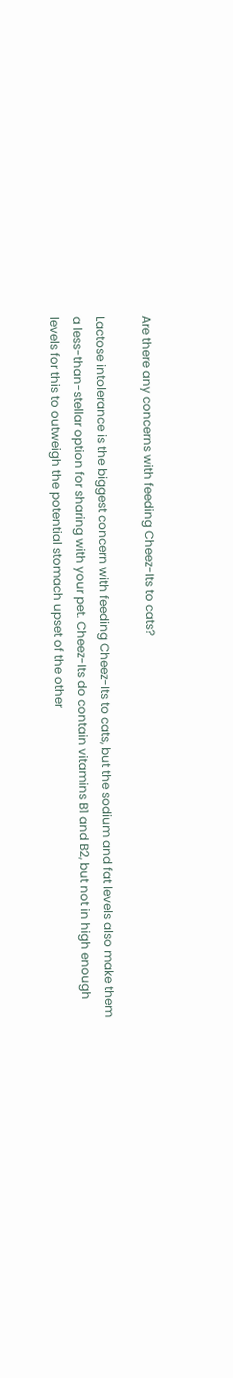Are there any concerns with feeding Cheez-Its to cats?

Lactose intolerance is the biggest concern with feeding Cheez-Its to cats, but the sodium and fat levels also make them a less-than-stellar option for sharing with your pet. Cheez-Its do contain vitamins B1 and B2, but not in high enough levels for this to outweigh the potential stomach upset of the other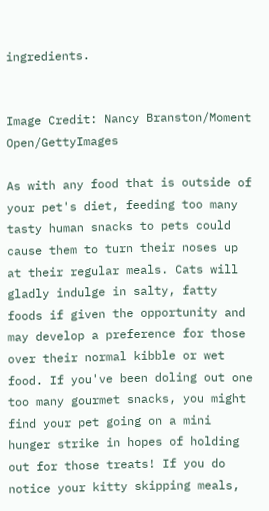ingredients.


Image Credit: Nancy Branston/Moment Open/GettyImages

As with any food that is outside of your pet's diet, feeding too many tasty human snacks to pets could cause them to turn their noses up at their regular meals. Cats will gladly indulge in salty, fatty foods if given the opportunity and may develop a preference for those over their normal kibble or wet food. If you've been doling out one too many gourmet snacks, you might find your pet going on a mini hunger strike in hopes of holding out for those treats! If you do notice your kitty skipping meals,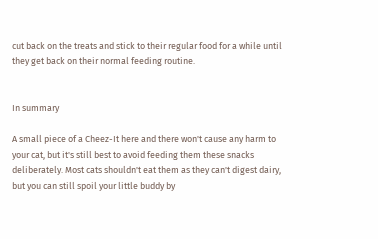cut back on the treats and stick to their regular food for a while until they get back on their normal feeding routine.


In summary

A small piece of a Cheez-It here and there won't cause any harm to your cat, but it's still best to avoid feeding them these snacks deliberately. Most cats shouldn't eat them as they can't digest dairy, but you can still spoil your little buddy by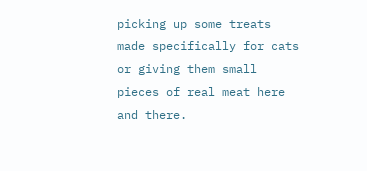picking up some treats made specifically for cats or giving them small pieces of real meat here and there.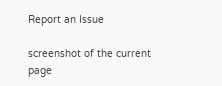Report an Issue

screenshot of the current page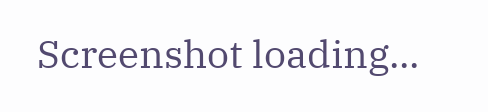Screenshot loading...